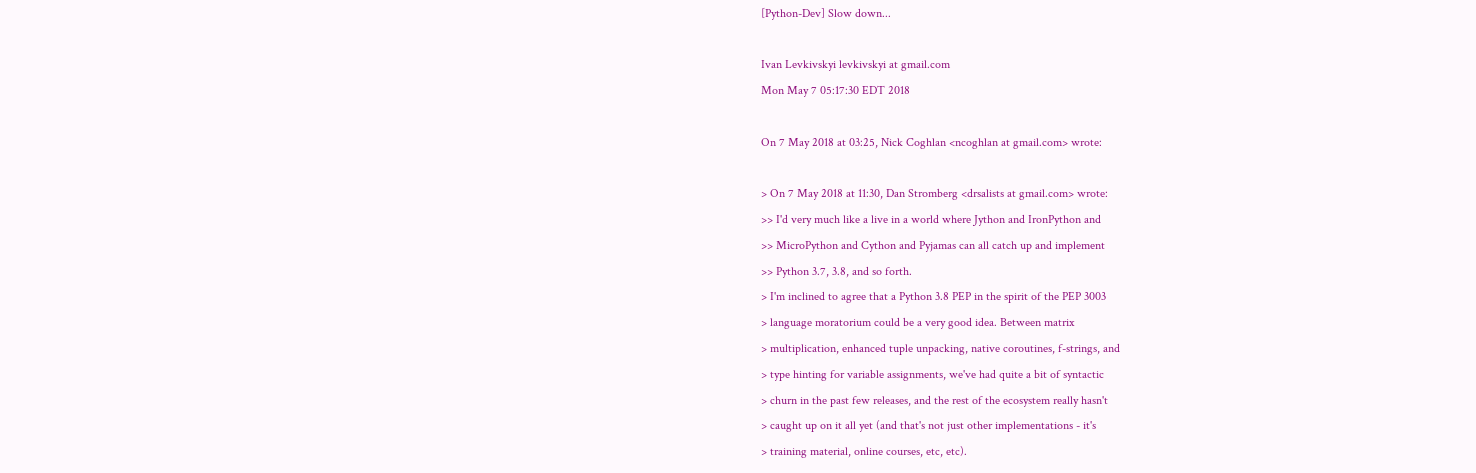[Python-Dev] Slow down...

Ivan Levkivskyi levkivskyi at gmail.com
Mon May 7 05:17:30 EDT 2018

On 7 May 2018 at 03:25, Nick Coghlan <ncoghlan at gmail.com> wrote:

> On 7 May 2018 at 11:30, Dan Stromberg <drsalists at gmail.com> wrote:
>> I'd very much like a live in a world where Jython and IronPython and
>> MicroPython and Cython and Pyjamas can all catch up and implement
>> Python 3.7, 3.8, and so forth.
> I'm inclined to agree that a Python 3.8 PEP in the spirit of the PEP 3003
> language moratorium could be a very good idea. Between matrix
> multiplication, enhanced tuple unpacking, native coroutines, f-strings, and
> type hinting for variable assignments, we've had quite a bit of syntactic
> churn in the past few releases, and the rest of the ecosystem really hasn't
> caught up on it all yet (and that's not just other implementations - it's
> training material, online courses, etc, etc).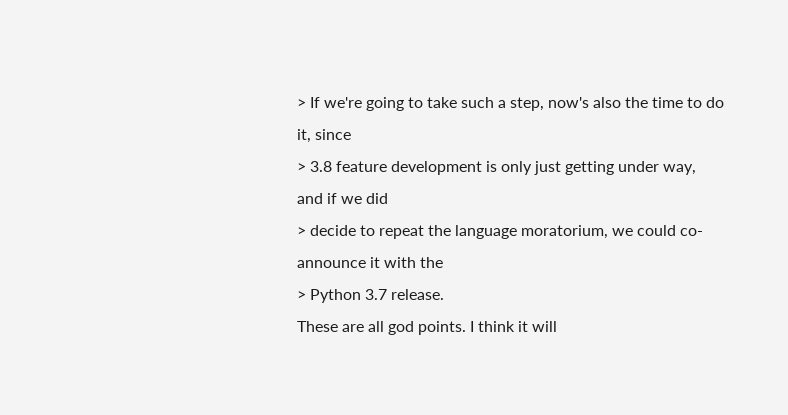> If we're going to take such a step, now's also the time to do it, since
> 3.8 feature development is only just getting under way, and if we did
> decide to repeat the language moratorium, we could co-announce it with the
> Python 3.7 release.
These are all god points. I think it will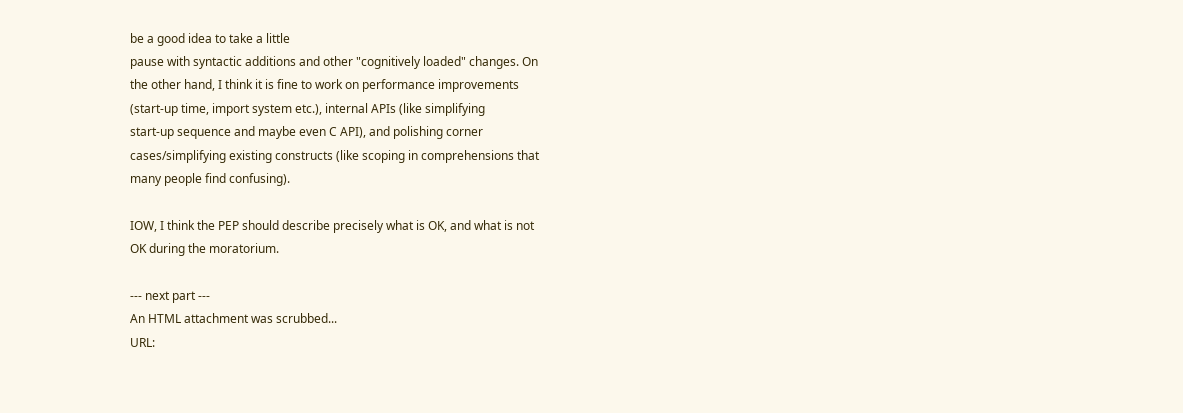be a good idea to take a little
pause with syntactic additions and other "cognitively loaded" changes. On
the other hand, I think it is fine to work on performance improvements
(start-up time, import system etc.), internal APIs (like simplifying
start-up sequence and maybe even C API), and polishing corner
cases/simplifying existing constructs (like scoping in comprehensions that
many people find confusing).

IOW, I think the PEP should describe precisely what is OK, and what is not
OK during the moratorium.

--- next part ---
An HTML attachment was scrubbed...
URL: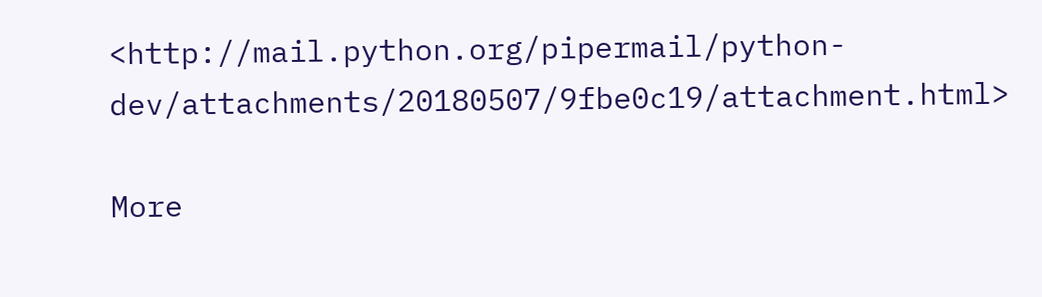<http://mail.python.org/pipermail/python-dev/attachments/20180507/9fbe0c19/attachment.html>

More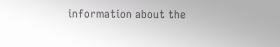information about the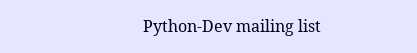Python-Dev mailing list